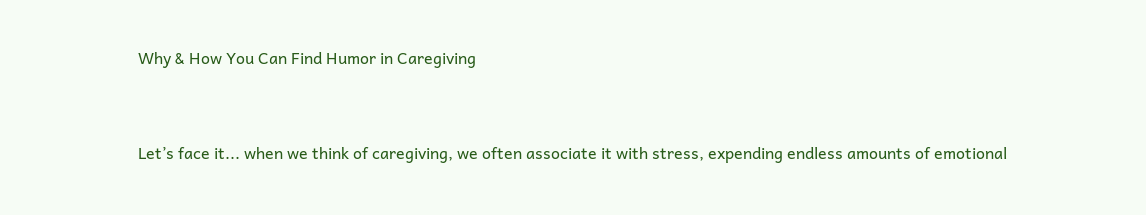Why & How You Can Find Humor in Caregiving


Let’s face it... when we think of caregiving, we often associate it with stress, expending endless amounts of emotional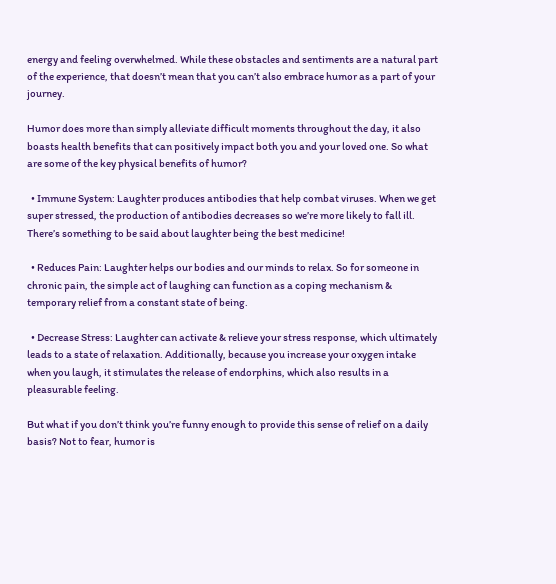energy and feeling overwhelmed. While these obstacles and sentiments are a natural part of the experience, that doesn’t mean that you can’t also embrace humor as a part of your journey.

Humor does more than simply alleviate difficult moments throughout the day, it also boasts health benefits that can positively impact both you and your loved one. So what are some of the key physical benefits of humor?

  • Immune System: Laughter produces antibodies that help combat viruses. When we get super stressed, the production of antibodies decreases so we’re more likely to fall ill. There’s something to be said about laughter being the best medicine!

  • Reduces Pain: Laughter helps our bodies and our minds to relax. So for someone in chronic pain, the simple act of laughing can function as a coping mechanism & temporary relief from a constant state of being.

  • Decrease Stress: Laughter can activate & relieve your stress response, which ultimately leads to a state of relaxation. Additionally, because you increase your oxygen intake when you laugh, it stimulates the release of endorphins, which also results in a pleasurable feeling.

But what if you don’t think you’re funny enough to provide this sense of relief on a daily basis? Not to fear, humor is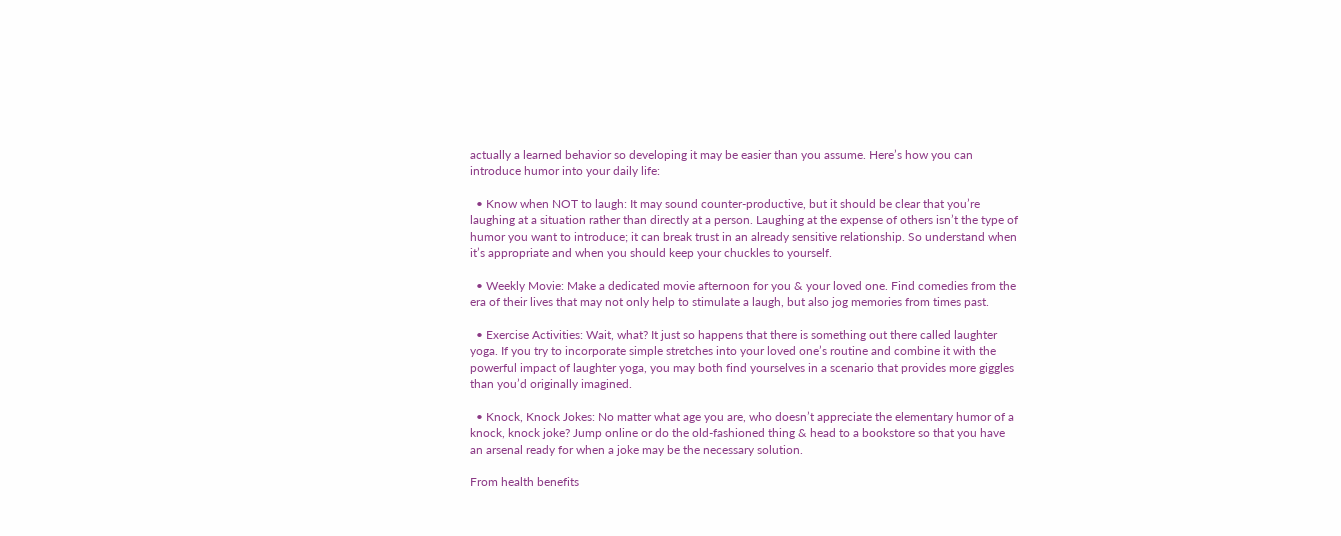actually a learned behavior so developing it may be easier than you assume. Here’s how you can introduce humor into your daily life:

  • Know when NOT to laugh: It may sound counter-productive, but it should be clear that you’re laughing at a situation rather than directly at a person. Laughing at the expense of others isn’t the type of humor you want to introduce; it can break trust in an already sensitive relationship. So understand when it’s appropriate and when you should keep your chuckles to yourself.

  • Weekly Movie: Make a dedicated movie afternoon for you & your loved one. Find comedies from the era of their lives that may not only help to stimulate a laugh, but also jog memories from times past.

  • Exercise Activities: Wait, what? It just so happens that there is something out there called laughter yoga. If you try to incorporate simple stretches into your loved one’s routine and combine it with the powerful impact of laughter yoga, you may both find yourselves in a scenario that provides more giggles than you’d originally imagined.

  • Knock, Knock Jokes: No matter what age you are, who doesn’t appreciate the elementary humor of a knock, knock joke? Jump online or do the old-fashioned thing & head to a bookstore so that you have an arsenal ready for when a joke may be the necessary solution.

From health benefits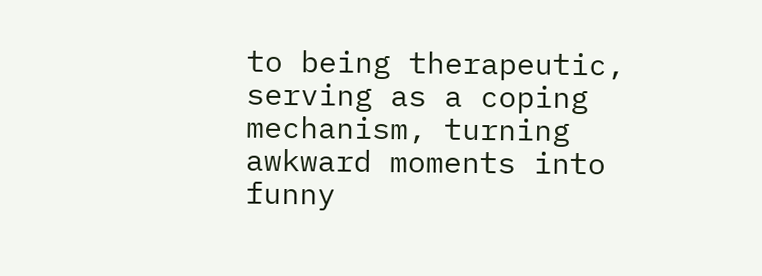to being therapeutic, serving as a coping mechanism, turning awkward moments into funny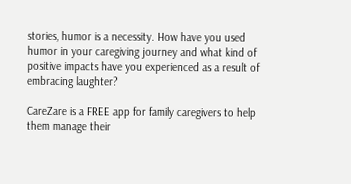stories, humor is a necessity. How have you used humor in your caregiving journey and what kind of positive impacts have you experienced as a result of embracing laughter?

CareZare is a FREE app for family caregivers to help them manage their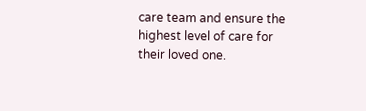care team and ensure the highest level of care for their loved one.